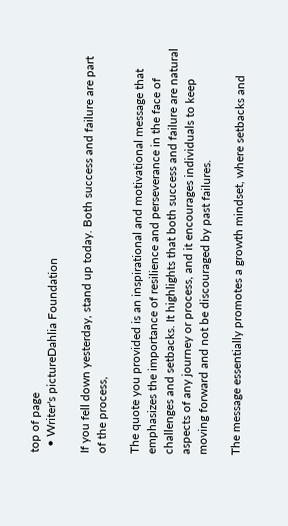top of page
  • Writer's pictureDahlia Foundation

If you fell down yesterday, stand up today. Both success and failure are part of the process,

The quote you provided is an inspirational and motivational message that emphasizes the importance of resilience and perseverance in the face of challenges and setbacks. It highlights that both success and failure are natural aspects of any journey or process, and it encourages individuals to keep moving forward and not be discouraged by past failures.

The message essentially promotes a growth mindset, where setbacks and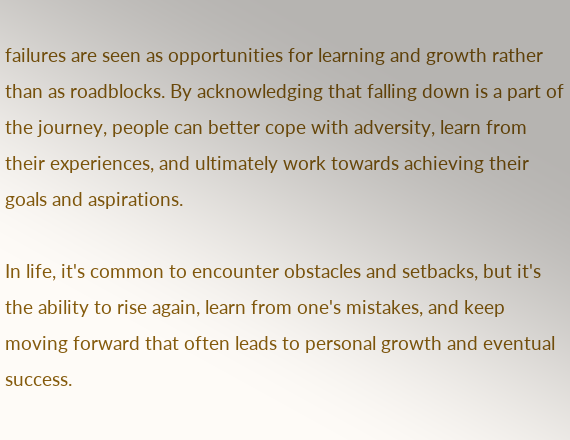failures are seen as opportunities for learning and growth rather than as roadblocks. By acknowledging that falling down is a part of the journey, people can better cope with adversity, learn from their experiences, and ultimately work towards achieving their goals and aspirations.

In life, it's common to encounter obstacles and setbacks, but it's the ability to rise again, learn from one's mistakes, and keep moving forward that often leads to personal growth and eventual success.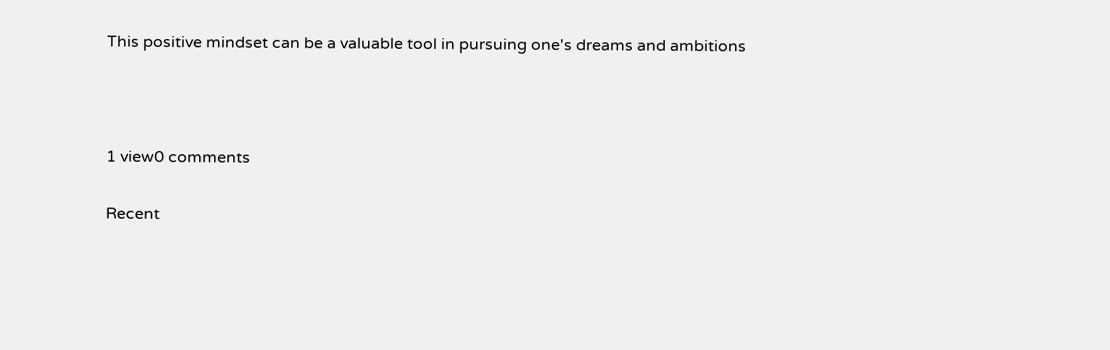This positive mindset can be a valuable tool in pursuing one's dreams and ambitions



1 view0 comments

Recent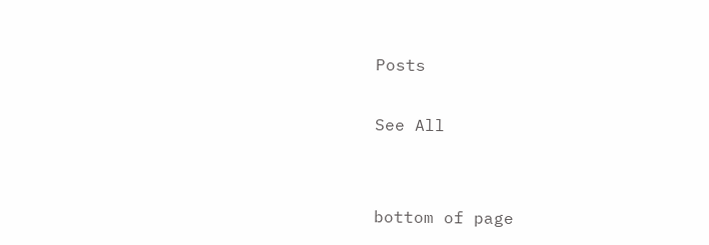Posts

See All


bottom of page